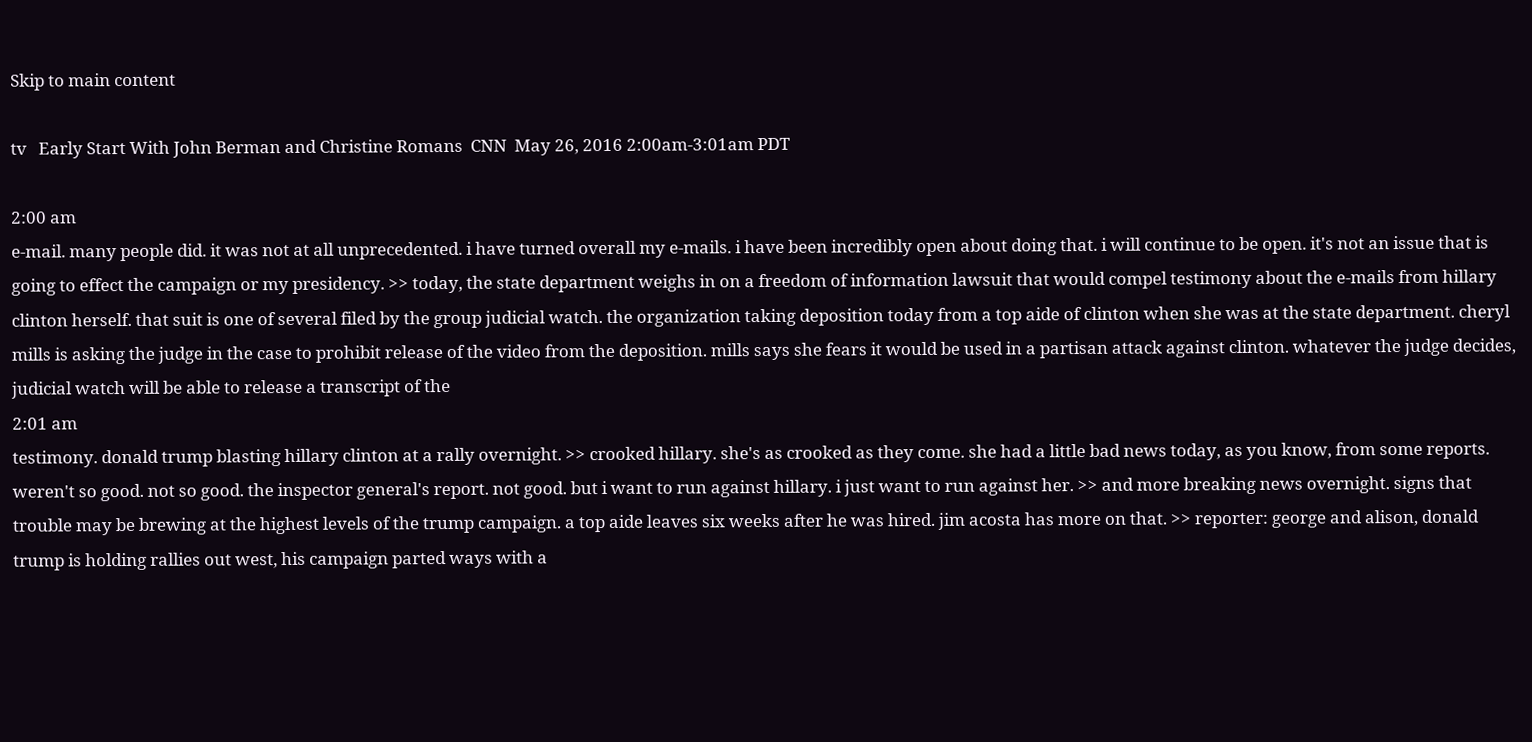Skip to main content

tv   Early Start With John Berman and Christine Romans  CNN  May 26, 2016 2:00am-3:01am PDT

2:00 am
e-mail. many people did. it was not at all unprecedented. i have turned overall my e-mails. i have been incredibly open about doing that. i will continue to be open. it's not an issue that is going to effect the campaign or my presidency. >> today, the state department weighs in on a freedom of information lawsuit that would compel testimony about the e-mails from hillary clinton herself. that suit is one of several filed by the group judicial watch. the organization taking deposition today from a top aide of clinton when she was at the state department. cheryl mills is asking the judge in the case to prohibit release of the video from the deposition. mills says she fears it would be used in a partisan attack against clinton. whatever the judge decides, judicial watch will be able to release a transcript of the
2:01 am
testimony. donald trump blasting hillary clinton at a rally overnight. >> crooked hillary. she's as crooked as they come. she had a little bad news today, as you know, from some reports. weren't so good. not so good. the inspector general's report. not good. but i want to run against hillary. i just want to run against her. >> and more breaking news overnight. signs that trouble may be brewing at the highest levels of the trump campaign. a top aide leaves six weeks after he was hired. jim acosta has more on that. >> reporter: george and alison, donald trump is holding rallies out west, his campaign parted ways with a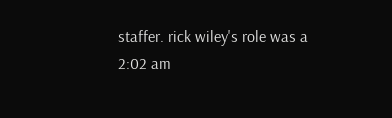staffer. rick wiley's role was a
2:02 am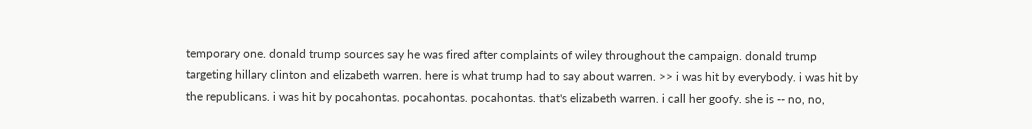temporary one. donald trump sources say he was fired after complaints of wiley throughout the campaign. donald trump targeting hillary clinton and elizabeth warren. here is what trump had to say about warren. >> i was hit by everybody. i was hit by the republicans. i was hit by pocahontas. pocahontas. pocahontas. that's elizabeth warren. i call her goofy. she is -- no, no,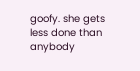goofy. she gets less done than anybody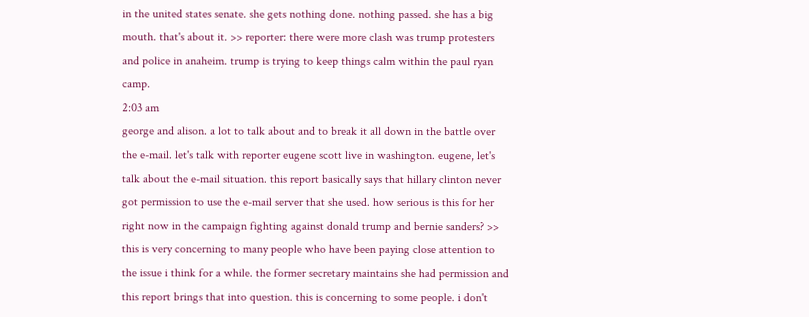in the united states senate. she gets nothing done. nothing passed. she has a big mouth. that's about it. >> reporter: there were more clash was trump protesters and police in anaheim. trump is trying to keep things calm within the paul ryan camp.
2:03 am
george and alison. a lot to talk about and to break it all down in the battle over the e-mail. let's talk with reporter eugene scott live in washington. eugene, let's talk about the e-mail situation. this report basically says that hillary clinton never got permission to use the e-mail server that she used. how serious is this for her right now in the campaign fighting against donald trump and bernie sanders? >> this is very concerning to many people who have been paying close attention to the issue i think for a while. the former secretary maintains she had permission and this report brings that into question. this is concerning to some people. i don't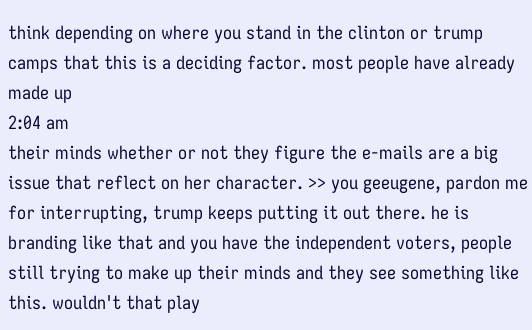think depending on where you stand in the clinton or trump camps that this is a deciding factor. most people have already made up
2:04 am
their minds whether or not they figure the e-mails are a big issue that reflect on her character. >> you geeugene, pardon me for interrupting, trump keeps putting it out there. he is branding like that and you have the independent voters, people still trying to make up their minds and they see something like this. wouldn't that play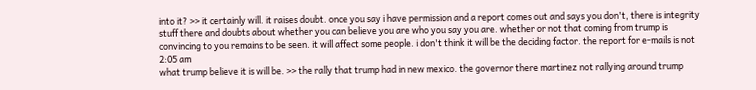into it? >> it certainly will. it raises doubt. once you say i have permission and a report comes out and says you don't, there is integrity stuff there and doubts about whether you can believe you are who you say you are. whether or not that coming from trump is convincing to you remains to be seen. it will affect some people. i don't think it will be the deciding factor. the report for e-mails is not
2:05 am
what trump believe it is will be. >> the rally that trump had in new mexico. the governor there martinez not rallying around trump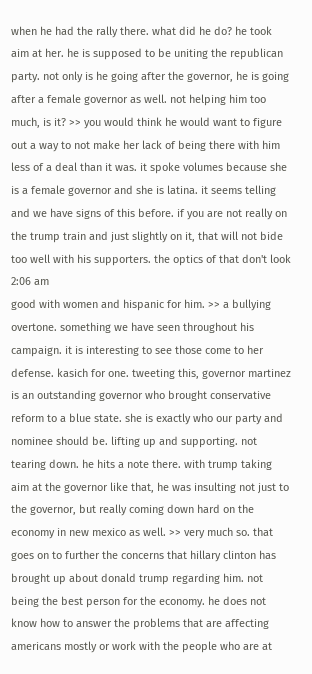when he had the rally there. what did he do? he took aim at her. he is supposed to be uniting the republican party. not only is he going after the governor, he is going after a female governor as well. not helping him too much, is it? >> you would think he would want to figure out a way to not make her lack of being there with him less of a deal than it was. it spoke volumes because she is a female governor and she is latina. it seems telling and we have signs of this before. if you are not really on the trump train and just slightly on it, that will not bide too well with his supporters. the optics of that don't look
2:06 am
good with women and hispanic for him. >> a bullying overtone. something we have seen throughout his campaign. it is interesting to see those come to her defense. kasich for one. tweeting this, governor martinez is an outstanding governor who brought conservative reform to a blue state. she is exactly who our party and nominee should be. lifting up and supporting. not tearing down. he hits a note there. with trump taking aim at the governor like that, he was insulting not just to the governor, but really coming down hard on the economy in new mexico as well. >> very much so. that goes on to further the concerns that hillary clinton has brought up about donald trump regarding him. not being the best person for the economy. he does not know how to answer the problems that are affecting americans mostly or work with the people who are at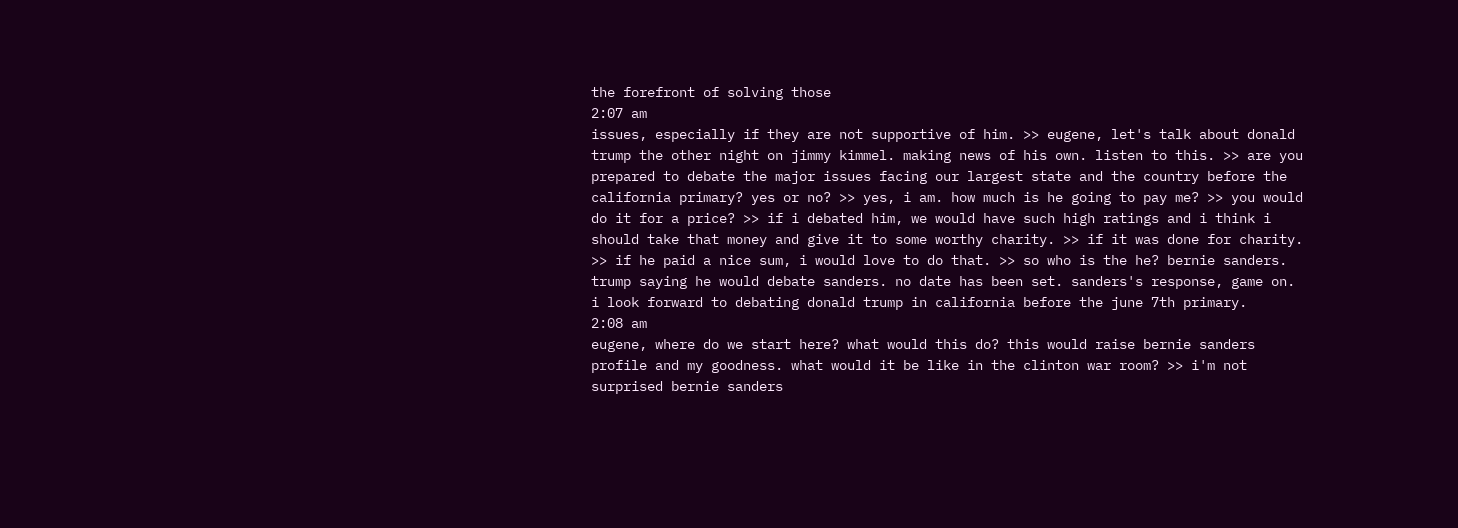the forefront of solving those
2:07 am
issues, especially if they are not supportive of him. >> eugene, let's talk about donald trump the other night on jimmy kimmel. making news of his own. listen to this. >> are you prepared to debate the major issues facing our largest state and the country before the california primary? yes or no? >> yes, i am. how much is he going to pay me? >> you would do it for a price? >> if i debated him, we would have such high ratings and i think i should take that money and give it to some worthy charity. >> if it was done for charity. >> if he paid a nice sum, i would love to do that. >> so who is the he? bernie sanders. trump saying he would debate sanders. no date has been set. sanders's response, game on. i look forward to debating donald trump in california before the june 7th primary.
2:08 am
eugene, where do we start here? what would this do? this would raise bernie sanders profile and my goodness. what would it be like in the clinton war room? >> i'm not surprised bernie sanders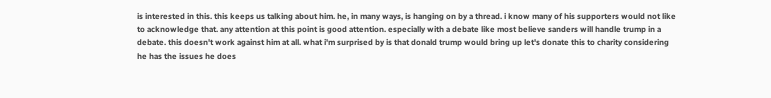is interested in this. this keeps us talking about him. he, in many ways, is hanging on by a thread. i know many of his supporters would not like to acknowledge that. any attention at this point is good attention. especially with a debate like most believe sanders will handle trump in a debate. this doesn't work against him at all. what i'm surprised by is that donald trump would bring up let's donate this to charity considering he has the issues he does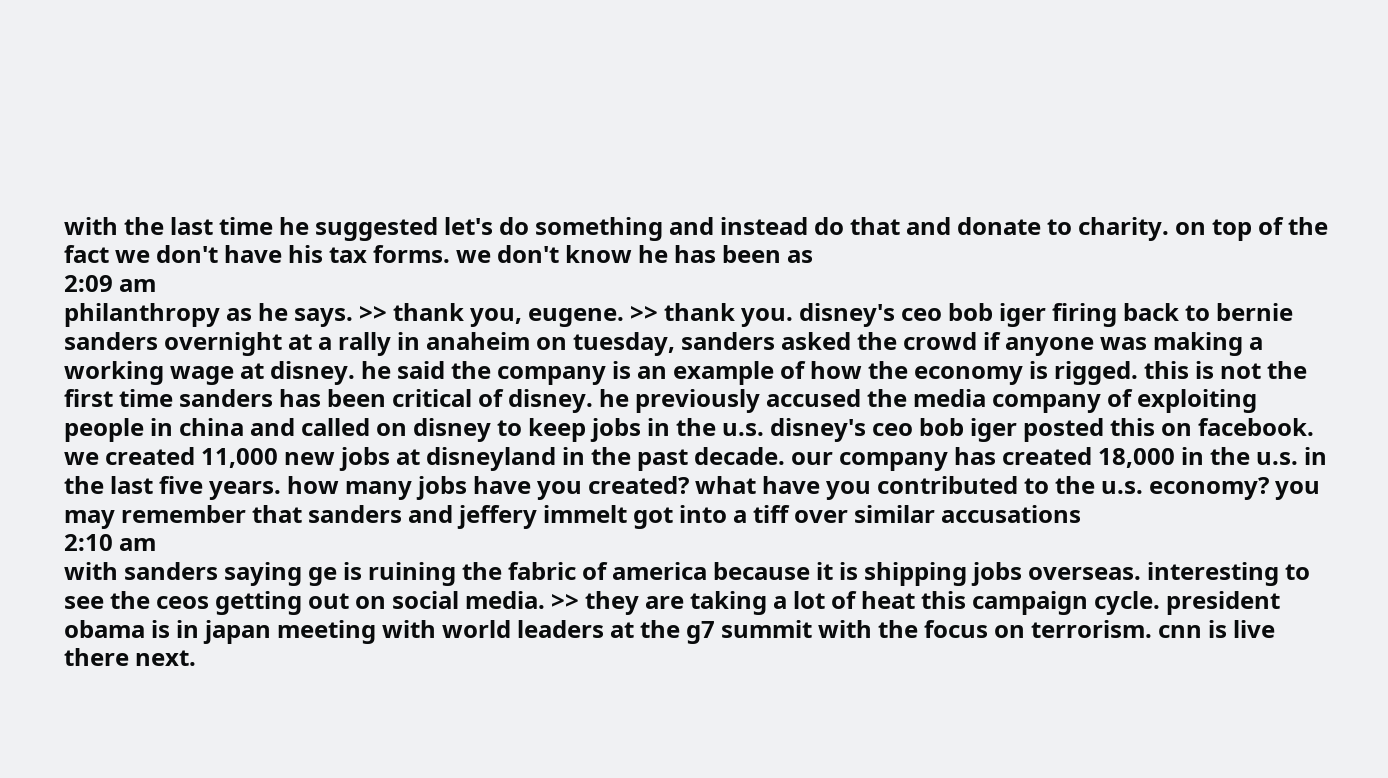with the last time he suggested let's do something and instead do that and donate to charity. on top of the fact we don't have his tax forms. we don't know he has been as
2:09 am
philanthropy as he says. >> thank you, eugene. >> thank you. disney's ceo bob iger firing back to bernie sanders overnight at a rally in anaheim on tuesday, sanders asked the crowd if anyone was making a working wage at disney. he said the company is an example of how the economy is rigged. this is not the first time sanders has been critical of disney. he previously accused the media company of exploiting people in china and called on disney to keep jobs in the u.s. disney's ceo bob iger posted this on facebook. we created 11,000 new jobs at disneyland in the past decade. our company has created 18,000 in the u.s. in the last five years. how many jobs have you created? what have you contributed to the u.s. economy? you may remember that sanders and jeffery immelt got into a tiff over similar accusations
2:10 am
with sanders saying ge is ruining the fabric of america because it is shipping jobs overseas. interesting to see the ceos getting out on social media. >> they are taking a lot of heat this campaign cycle. president obama is in japan meeting with world leaders at the g7 summit with the focus on terrorism. cnn is live there next.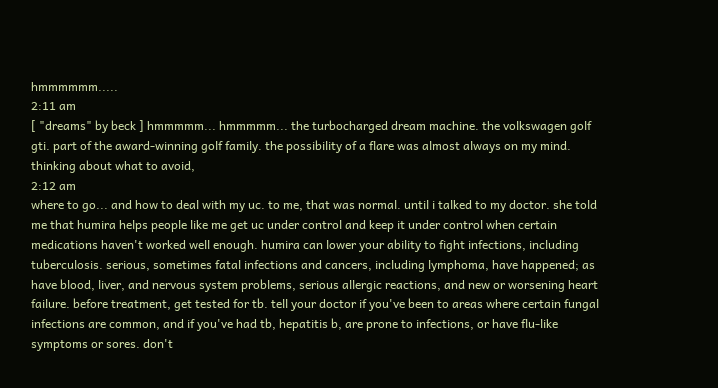hmmmmmm.....
2:11 am
[ "dreams" by beck ] hmmmmm... hmmmmm... the turbocharged dream machine. the volkswagen golf gti. part of the award-winning golf family. the possibility of a flare was almost always on my mind. thinking about what to avoid,
2:12 am
where to go... and how to deal with my uc. to me, that was normal. until i talked to my doctor. she told me that humira helps people like me get uc under control and keep it under control when certain medications haven't worked well enough. humira can lower your ability to fight infections, including tuberculosis. serious, sometimes fatal infections and cancers, including lymphoma, have happened; as have blood, liver, and nervous system problems, serious allergic reactions, and new or worsening heart failure. before treatment, get tested for tb. tell your doctor if you've been to areas where certain fungal infections are common, and if you've had tb, hepatitis b, are prone to infections, or have flu-like symptoms or sores. don't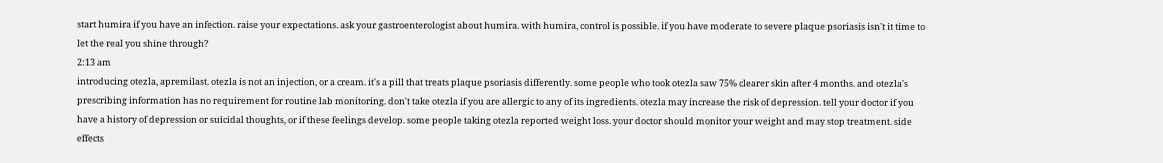start humira if you have an infection. raise your expectations. ask your gastroenterologist about humira. with humira, control is possible. if you have moderate to severe plaque psoriasis isn't it time to let the real you shine through?
2:13 am
introducing otezla, apremilast. otezla is not an injection, or a cream. it's a pill that treats plaque psoriasis differently. some people who took otezla saw 75% clearer skin after 4 months. and otezla's prescribing information has no requirement for routine lab monitoring. don't take otezla if you are allergic to any of its ingredients. otezla may increase the risk of depression. tell your doctor if you have a history of depression or suicidal thoughts, or if these feelings develop. some people taking otezla reported weight loss. your doctor should monitor your weight and may stop treatment. side effects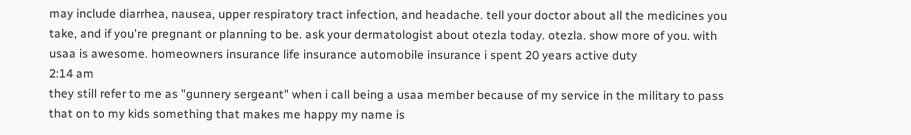may include diarrhea, nausea, upper respiratory tract infection, and headache. tell your doctor about all the medicines you take, and if you're pregnant or planning to be. ask your dermatologist about otezla today. otezla. show more of you. with usaa is awesome. homeowners insurance life insurance automobile insurance i spent 20 years active duty
2:14 am
they still refer to me as "gunnery sergeant" when i call being a usaa member because of my service in the military to pass that on to my kids something that makes me happy my name is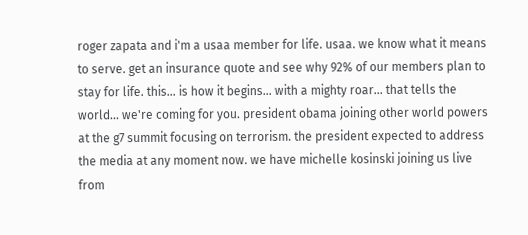roger zapata and i'm a usaa member for life. usaa. we know what it means to serve. get an insurance quote and see why 92% of our members plan to stay for life. this... is how it begins... with a mighty roar... that tells the world... we're coming for you. president obama joining other world powers at the g7 summit focusing on terrorism. the president expected to address the media at any moment now. we have michelle kosinski joining us live from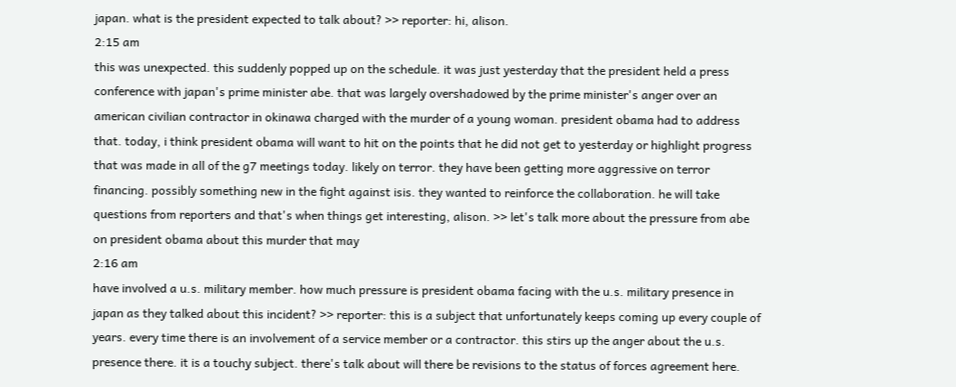japan. what is the president expected to talk about? >> reporter: hi, alison.
2:15 am
this was unexpected. this suddenly popped up on the schedule. it was just yesterday that the president held a press conference with japan's prime minister abe. that was largely overshadowed by the prime minister's anger over an american civilian contractor in okinawa charged with the murder of a young woman. president obama had to address that. today, i think president obama will want to hit on the points that he did not get to yesterday or highlight progress that was made in all of the g7 meetings today. likely on terror. they have been getting more aggressive on terror financing. possibly something new in the fight against isis. they wanted to reinforce the collaboration. he will take questions from reporters and that's when things get interesting, alison. >> let's talk more about the pressure from abe on president obama about this murder that may
2:16 am
have involved a u.s. military member. how much pressure is president obama facing with the u.s. military presence in japan as they talked about this incident? >> reporter: this is a subject that unfortunately keeps coming up every couple of years. every time there is an involvement of a service member or a contractor. this stirs up the anger about the u.s. presence there. it is a touchy subject. there's talk about will there be revisions to the status of forces agreement here.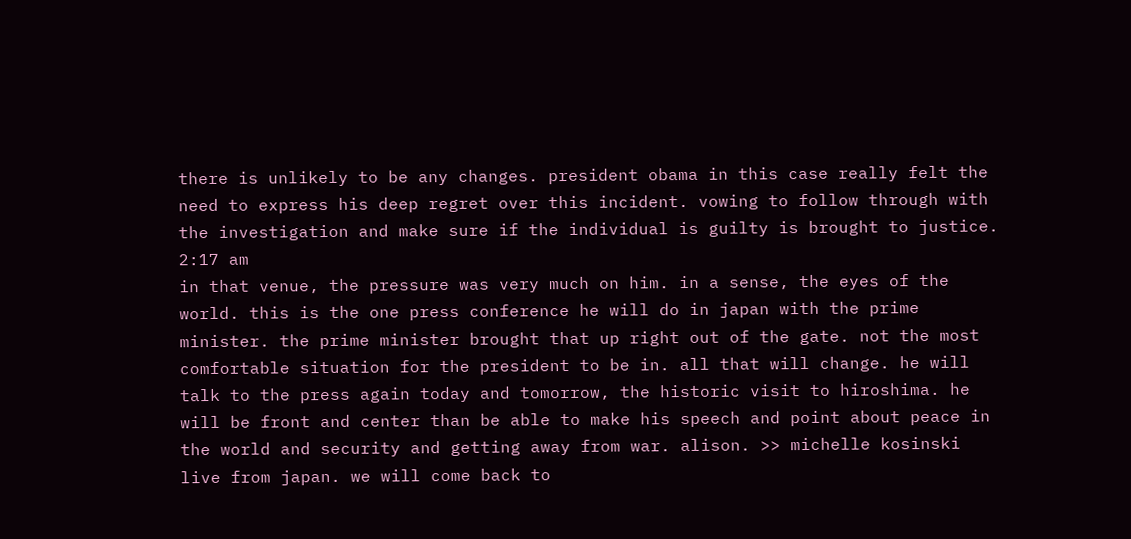there is unlikely to be any changes. president obama in this case really felt the need to express his deep regret over this incident. vowing to follow through with the investigation and make sure if the individual is guilty is brought to justice.
2:17 am
in that venue, the pressure was very much on him. in a sense, the eyes of the world. this is the one press conference he will do in japan with the prime minister. the prime minister brought that up right out of the gate. not the most comfortable situation for the president to be in. all that will change. he will talk to the press again today and tomorrow, the historic visit to hiroshima. he will be front and center than be able to make his speech and point about peace in the world and security and getting away from war. alison. >> michelle kosinski live from japan. we will come back to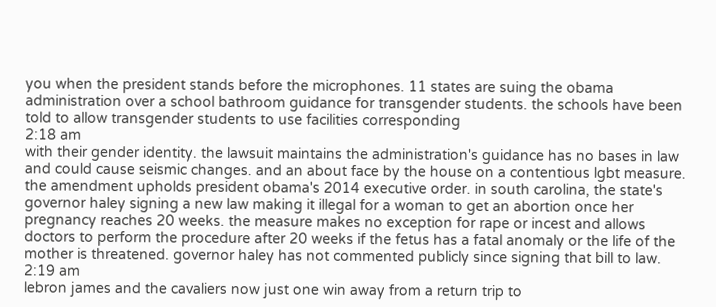you when the president stands before the microphones. 11 states are suing the obama administration over a school bathroom guidance for transgender students. the schools have been told to allow transgender students to use facilities corresponding
2:18 am
with their gender identity. the lawsuit maintains the administration's guidance has no bases in law and could cause seismic changes. and an about face by the house on a contentious lgbt measure. the amendment upholds president obama's 2014 executive order. in south carolina, the state's governor haley signing a new law making it illegal for a woman to get an abortion once her pregnancy reaches 20 weeks. the measure makes no exception for rape or incest and allows doctors to perform the procedure after 20 weeks if the fetus has a fatal anomaly or the life of the mother is threatened. governor haley has not commented publicly since signing that bill to law.
2:19 am
lebron james and the cavaliers now just one win away from a return trip to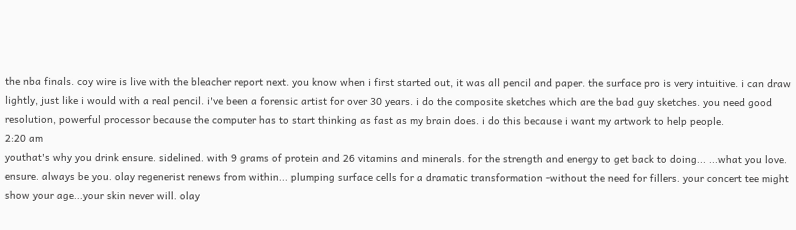the nba finals. coy wire is live with the bleacher report next. you know when i first started out, it was all pencil and paper. the surface pro is very intuitive. i can draw lightly, just like i would with a real pencil. i've been a forensic artist for over 30 years. i do the composite sketches which are the bad guy sketches. you need good resolution, powerful processor because the computer has to start thinking as fast as my brain does. i do this because i want my artwork to help people.
2:20 am
youthat's why you drink ensure. sidelined. with 9 grams of protein and 26 vitamins and minerals. for the strength and energy to get back to doing... ...what you love. ensure. always be you. olay regenerist renews from within... plumping surface cells for a dramatic transformation -without the need for fillers. your concert tee might show your age...your skin never will. olay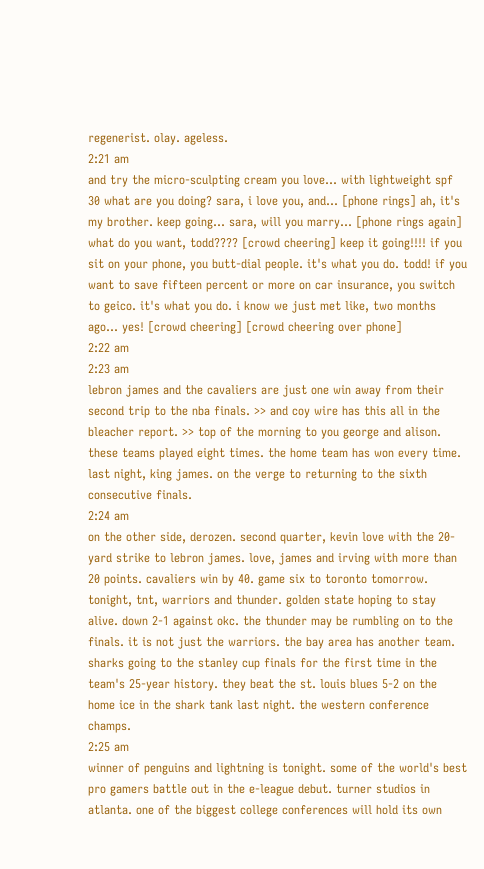regenerist. olay. ageless.
2:21 am
and try the micro-sculpting cream you love... with lightweight spf 30 what are you doing? sara, i love you, and... [phone rings] ah, it's my brother. keep going... sara, will you marry... [phone rings again] what do you want, todd???? [crowd cheering] keep it going!!!! if you sit on your phone, you butt-dial people. it's what you do. todd! if you want to save fifteen percent or more on car insurance, you switch to geico. it's what you do. i know we just met like, two months ago... yes! [crowd cheering] [crowd cheering over phone]
2:22 am
2:23 am
lebron james and the cavaliers are just one win away from their second trip to the nba finals. >> and coy wire has this all in the bleacher report. >> top of the morning to you george and alison. these teams played eight times. the home team has won every time. last night, king james. on the verge to returning to the sixth consecutive finals.
2:24 am
on the other side, derozen. second quarter, kevin love with the 20-yard strike to lebron james. love, james and irving with more than 20 points. cavaliers win by 40. game six to toronto tomorrow. tonight, tnt, warriors and thunder. golden state hoping to stay alive. down 2-1 against okc. the thunder may be rumbling on to the finals. it is not just the warriors. the bay area has another team. sharks going to the stanley cup finals for the first time in the team's 25-year history. they beat the st. louis blues 5-2 on the home ice in the shark tank last night. the western conference champs.
2:25 am
winner of penguins and lightning is tonight. some of the world's best pro gamers battle out in the e-league debut. turner studios in atlanta. one of the biggest college conferences will hold its own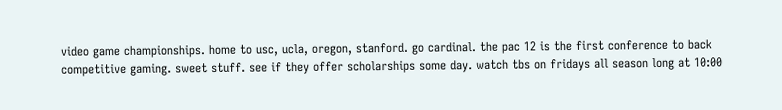video game championships. home to usc, ucla, oregon, stanford. go cardinal. the pac 12 is the first conference to back competitive gaming. sweet stuff. see if they offer scholarships some day. watch tbs on fridays all season long at 10:00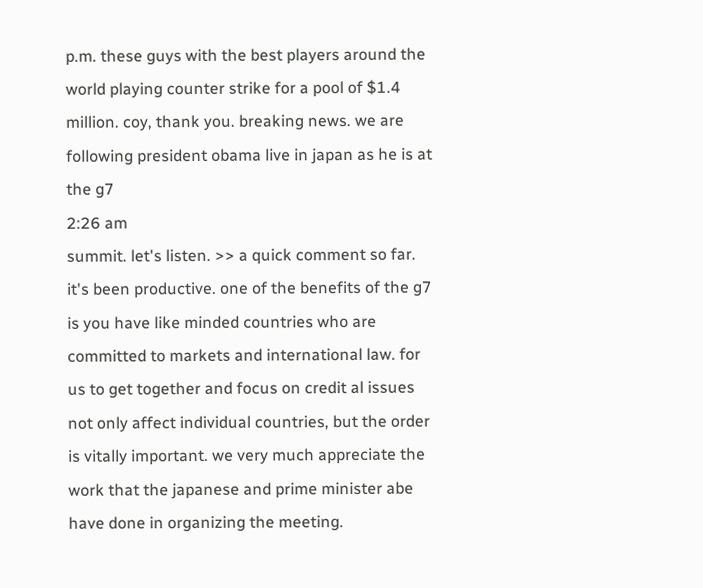p.m. these guys with the best players around the world playing counter strike for a pool of $1.4 million. coy, thank you. breaking news. we are following president obama live in japan as he is at the g7
2:26 am
summit. let's listen. >> a quick comment so far. it's been productive. one of the benefits of the g7 is you have like minded countries who are committed to markets and international law. for us to get together and focus on credit al issues not only affect individual countries, but the order is vitally important. we very much appreciate the work that the japanese and prime minister abe have done in organizing the meeting.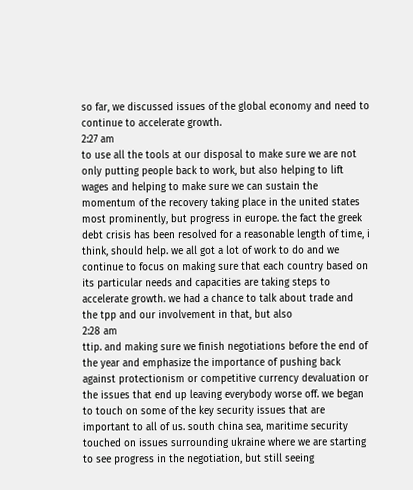so far, we discussed issues of the global economy and need to continue to accelerate growth.
2:27 am
to use all the tools at our disposal to make sure we are not only putting people back to work, but also helping to lift wages and helping to make sure we can sustain the momentum of the recovery taking place in the united states most prominently, but progress in europe. the fact the greek debt crisis has been resolved for a reasonable length of time, i think, should help. we all got a lot of work to do and we continue to focus on making sure that each country based on its particular needs and capacities are taking steps to accelerate growth. we had a chance to talk about trade and the tpp and our involvement in that, but also
2:28 am
ttip. and making sure we finish negotiations before the end of the year and emphasize the importance of pushing back against protectionism or competitive currency devaluation or the issues that end up leaving everybody worse off. we began to touch on some of the key security issues that are important to all of us. south china sea, maritime security touched on issues surrounding ukraine where we are starting to see progress in the negotiation, but still seeing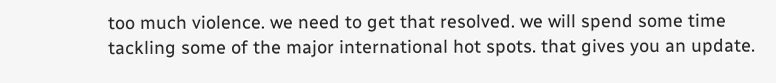too much violence. we need to get that resolved. we will spend some time tackling some of the major international hot spots. that gives you an update.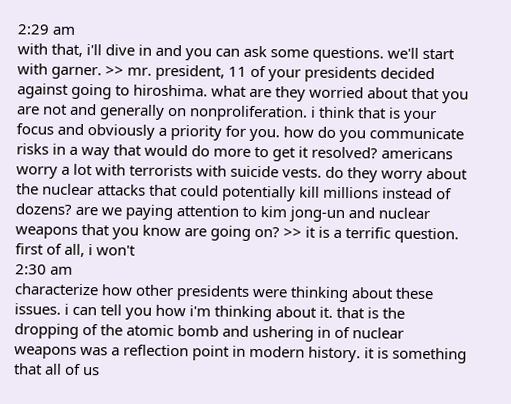2:29 am
with that, i'll dive in and you can ask some questions. we'll start with garner. >> mr. president, 11 of your presidents decided against going to hiroshima. what are they worried about that you are not and generally on nonproliferation. i think that is your focus and obviously a priority for you. how do you communicate risks in a way that would do more to get it resolved? americans worry a lot with terrorists with suicide vests. do they worry about the nuclear attacks that could potentially kill millions instead of dozens? are we paying attention to kim jong-un and nuclear weapons that you know are going on? >> it is a terrific question. first of all, i won't
2:30 am
characterize how other presidents were thinking about these issues. i can tell you how i'm thinking about it. that is the dropping of the atomic bomb and ushering in of nuclear weapons was a reflection point in modern history. it is something that all of us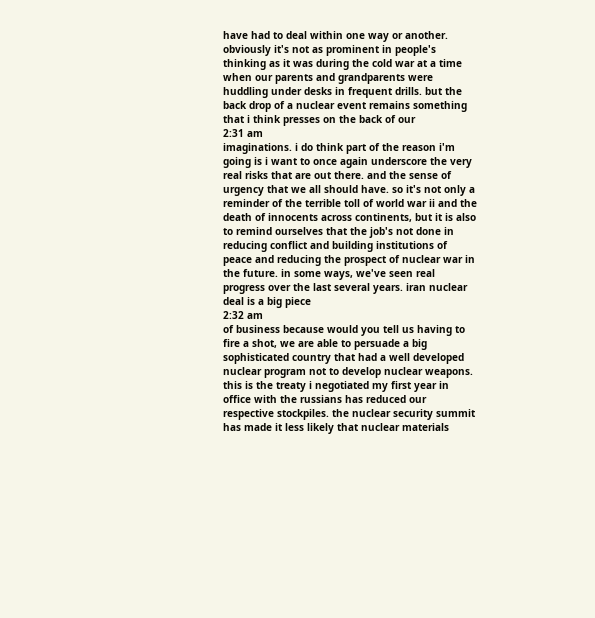have had to deal within one way or another. obviously it's not as prominent in people's thinking as it was during the cold war at a time when our parents and grandparents were huddling under desks in frequent drills. but the back drop of a nuclear event remains something that i think presses on the back of our
2:31 am
imaginations. i do think part of the reason i'm going is i want to once again underscore the very real risks that are out there. and the sense of urgency that we all should have. so it's not only a reminder of the terrible toll of world war ii and the death of innocents across continents, but it is also to remind ourselves that the job's not done in reducing conflict and building institutions of peace and reducing the prospect of nuclear war in the future. in some ways, we've seen real progress over the last several years. iran nuclear deal is a big piece
2:32 am
of business because would you tell us having to fire a shot, we are able to persuade a big sophisticated country that had a well developed nuclear program not to develop nuclear weapons. this is the treaty i negotiated my first year in office with the russians has reduced our respective stockpiles. the nuclear security summit has made it less likely that nuclear materials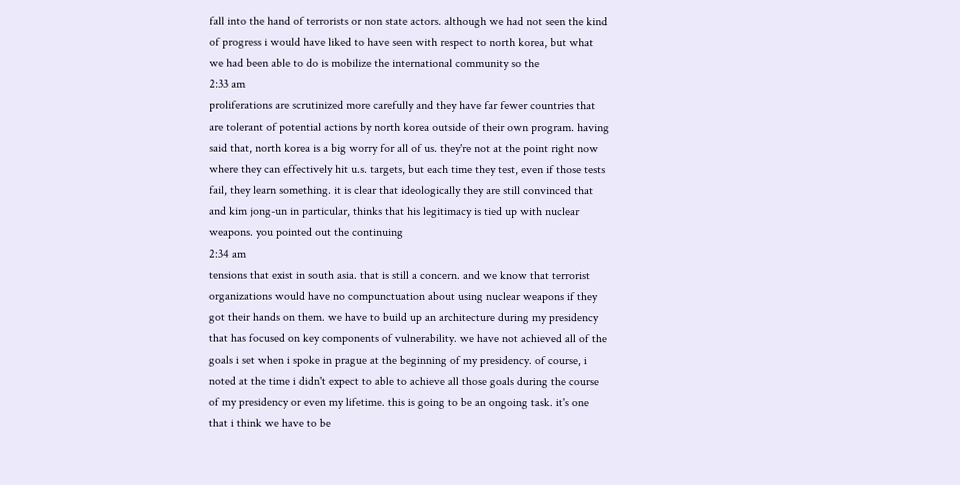fall into the hand of terrorists or non state actors. although we had not seen the kind of progress i would have liked to have seen with respect to north korea, but what we had been able to do is mobilize the international community so the
2:33 am
proliferations are scrutinized more carefully and they have far fewer countries that are tolerant of potential actions by north korea outside of their own program. having said that, north korea is a big worry for all of us. they're not at the point right now where they can effectively hit u.s. targets, but each time they test, even if those tests fail, they learn something. it is clear that ideologically they are still convinced that and kim jong-un in particular, thinks that his legitimacy is tied up with nuclear weapons. you pointed out the continuing
2:34 am
tensions that exist in south asia. that is still a concern. and we know that terrorist organizations would have no compunctuation about using nuclear weapons if they got their hands on them. we have to build up an architecture during my presidency that has focused on key components of vulnerability. we have not achieved all of the goals i set when i spoke in prague at the beginning of my presidency. of course, i noted at the time i didn't expect to able to achieve all those goals during the course of my presidency or even my lifetime. this is going to be an ongoing task. it's one that i think we have to be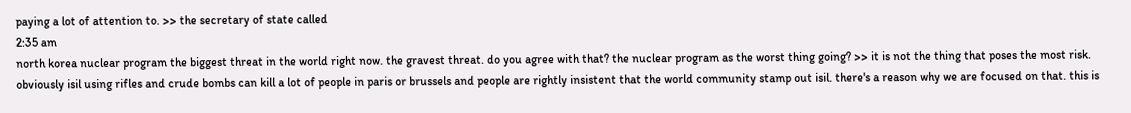paying a lot of attention to. >> the secretary of state called
2:35 am
north korea nuclear program the biggest threat in the world right now. the gravest threat. do you agree with that? the nuclear program as the worst thing going? >> it is not the thing that poses the most risk. obviously isil using rifles and crude bombs can kill a lot of people in paris or brussels and people are rightly insistent that the world community stamp out isil. there's a reason why we are focused on that. this is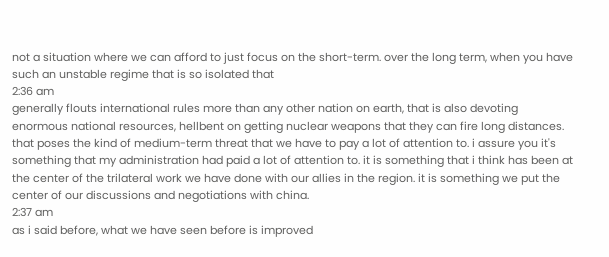not a situation where we can afford to just focus on the short-term. over the long term, when you have such an unstable regime that is so isolated that
2:36 am
generally flouts international rules more than any other nation on earth, that is also devoting enormous national resources, hellbent on getting nuclear weapons that they can fire long distances. that poses the kind of medium-term threat that we have to pay a lot of attention to. i assure you it's something that my administration had paid a lot of attention to. it is something that i think has been at the center of the trilateral work we have done with our allies in the region. it is something we put the center of our discussions and negotiations with china.
2:37 am
as i said before, what we have seen before is improved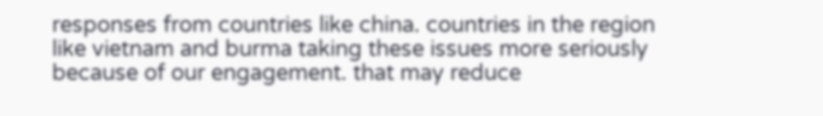responses from countries like china. countries in the region like vietnam and burma taking these issues more seriously because of our engagement. that may reduce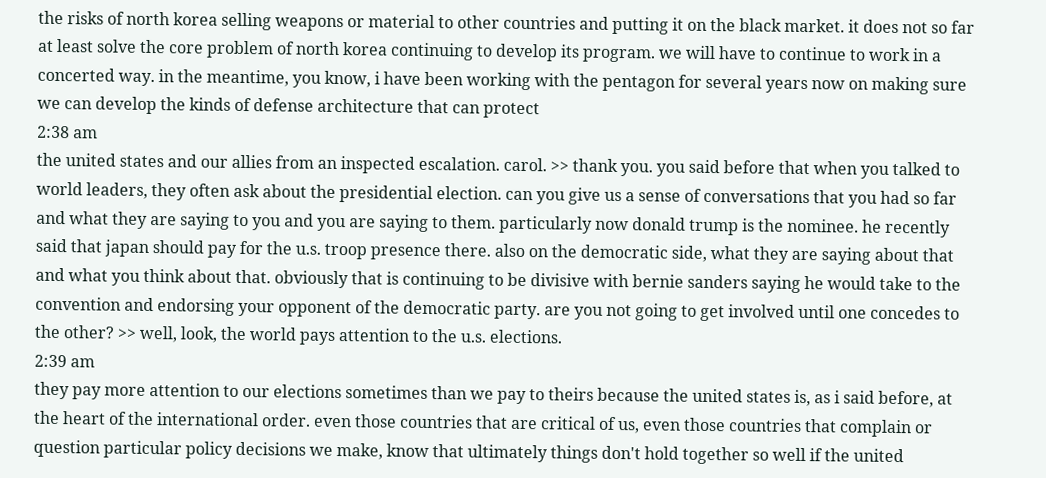the risks of north korea selling weapons or material to other countries and putting it on the black market. it does not so far at least solve the core problem of north korea continuing to develop its program. we will have to continue to work in a concerted way. in the meantime, you know, i have been working with the pentagon for several years now on making sure we can develop the kinds of defense architecture that can protect
2:38 am
the united states and our allies from an inspected escalation. carol. >> thank you. you said before that when you talked to world leaders, they often ask about the presidential election. can you give us a sense of conversations that you had so far and what they are saying to you and you are saying to them. particularly now donald trump is the nominee. he recently said that japan should pay for the u.s. troop presence there. also on the democratic side, what they are saying about that and what you think about that. obviously that is continuing to be divisive with bernie sanders saying he would take to the convention and endorsing your opponent of the democratic party. are you not going to get involved until one concedes to the other? >> well, look, the world pays attention to the u.s. elections.
2:39 am
they pay more attention to our elections sometimes than we pay to theirs because the united states is, as i said before, at the heart of the international order. even those countries that are critical of us, even those countries that complain or question particular policy decisions we make, know that ultimately things don't hold together so well if the united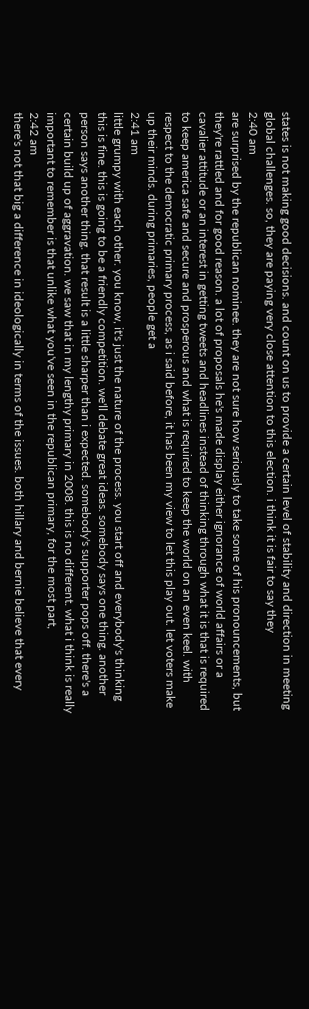states is not making good decisions. and count on us to provide a certain level of stability and direction in meeting global challenges. so, they are paying very close attention to this election. i think it is fair to say they
2:40 am
are surprised by the republican nominee. they are not sure how seriously to take some of his pronouncements, but they're rattled and for good reason. a lot of proposals he's made display either ignorance of world affairs or a cavalier attitude or an interest in getting tweets and headlines instead of thinking through what it is that is required to keep america safe and secure and prosperous and what is required to keep the world on an even keel. with respect to the democratic primary process, as i said before, it has been my view to let this play out. let voters make up their minds. during primaries, people get a
2:41 am
little grumpy with each other. you know, it's just the nature of the process. you start off and everybody's thinking this is fine. this is going to be a friendly competition. we'll debate great ideas. somebody says one thing. another person says another thing. that result is a little sharper than i expected. somebody's supporter pops off. there's a certain build up of aggravation. we saw that in my lengthy primary in 2008. this is no different. what i think is really important to remember is that unlike what you've seen in the republican primary, for the most part,
2:42 am
there's not that big a difference in ideologically in terms of the issues. both hillary and bernie believe that every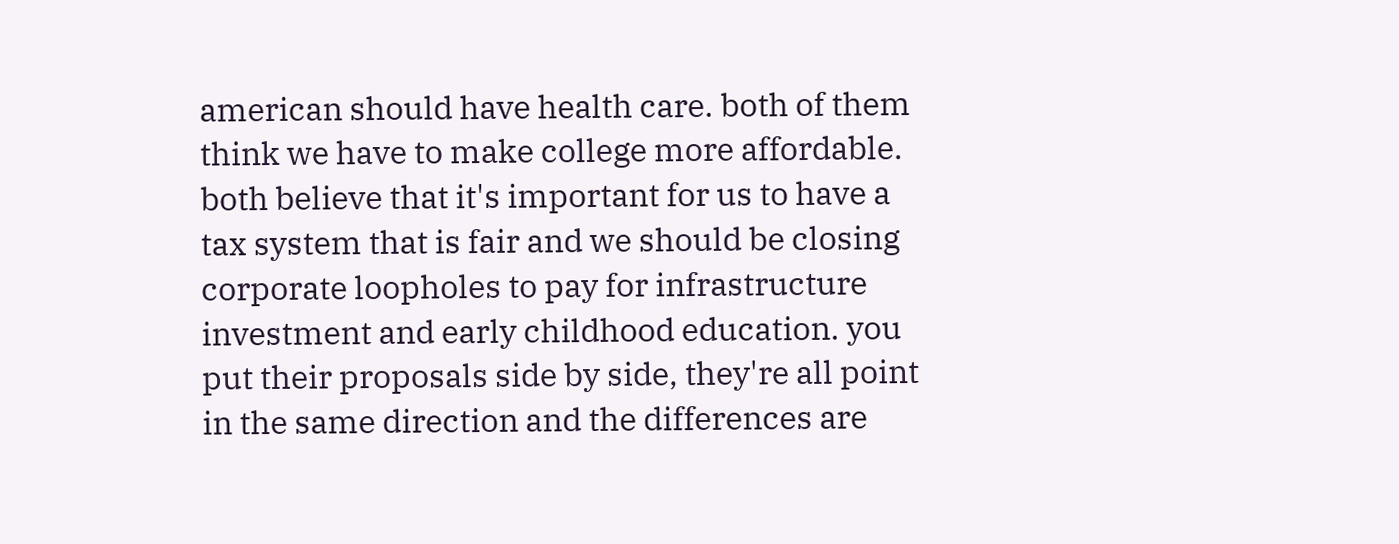american should have health care. both of them think we have to make college more affordable. both believe that it's important for us to have a tax system that is fair and we should be closing corporate loopholes to pay for infrastructure investment and early childhood education. you put their proposals side by side, they're all point in the same direction and the differences are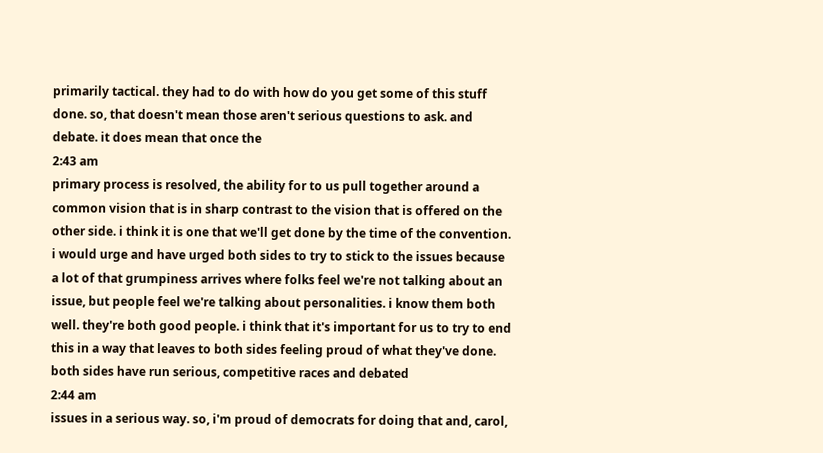primarily tactical. they had to do with how do you get some of this stuff done. so, that doesn't mean those aren't serious questions to ask. and debate. it does mean that once the
2:43 am
primary process is resolved, the ability for to us pull together around a common vision that is in sharp contrast to the vision that is offered on the other side. i think it is one that we'll get done by the time of the convention. i would urge and have urged both sides to try to stick to the issues because a lot of that grumpiness arrives where folks feel we're not talking about an issue, but people feel we're talking about personalities. i know them both well. they're both good people. i think that it's important for us to try to end this in a way that leaves to both sides feeling proud of what they've done. both sides have run serious, competitive races and debated
2:44 am
issues in a serious way. so, i'm proud of democrats for doing that and, carol,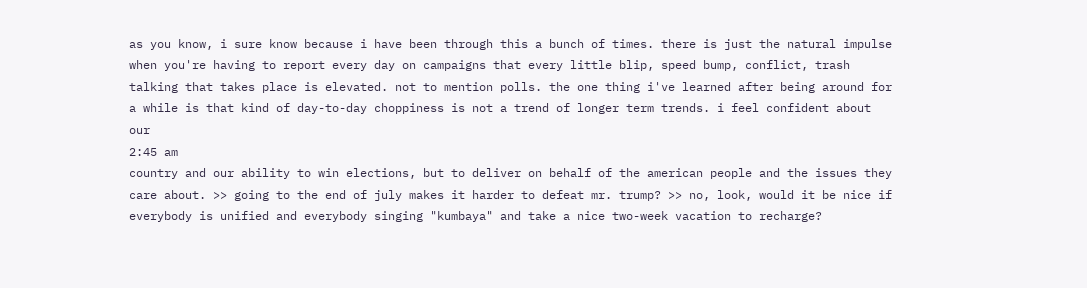as you know, i sure know because i have been through this a bunch of times. there is just the natural impulse when you're having to report every day on campaigns that every little blip, speed bump, conflict, trash talking that takes place is elevated. not to mention polls. the one thing i've learned after being around for a while is that kind of day-to-day choppiness is not a trend of longer term trends. i feel confident about our
2:45 am
country and our ability to win elections, but to deliver on behalf of the american people and the issues they care about. >> going to the end of july makes it harder to defeat mr. trump? >> no, look, would it be nice if everybody is unified and everybody singing "kumbaya" and take a nice two-week vacation to recharge?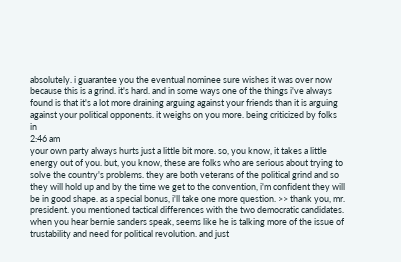absolutely. i guarantee you the eventual nominee sure wishes it was over now because this is a grind. it's hard. and in some ways one of the things i've always found is that it's a lot more draining arguing against your friends than it is arguing against your political opponents. it weighs on you more. being criticized by folks in
2:46 am
your own party always hurts just a little bit more. so, you know, it takes a little energy out of you. but, you know, these are folks who are serious about trying to solve the country's problems. they are both veterans of the political grind and so they will hold up and by the time we get to the convention, i'm confident they will be in good shape. as a special bonus, i'll take one more question. >> thank you, mr. president. you mentioned tactical differences with the two democratic candidates. when you hear bernie sanders speak, seems like he is talking more of the issue of trustability and need for political revolution. and just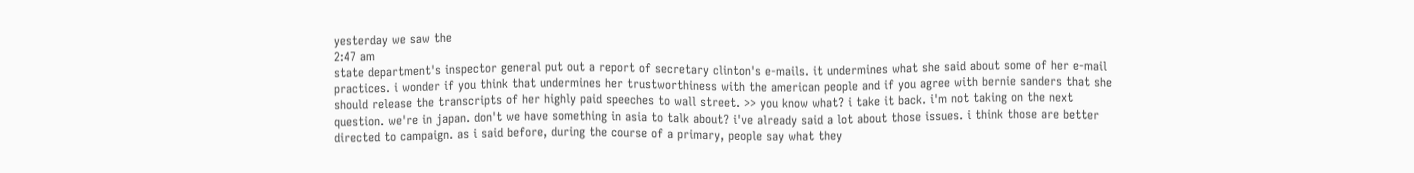yesterday we saw the
2:47 am
state department's inspector general put out a report of secretary clinton's e-mails. it undermines what she said about some of her e-mail practices. i wonder if you think that undermines her trustworthiness with the american people and if you agree with bernie sanders that she should release the transcripts of her highly paid speeches to wall street. >> you know what? i take it back. i'm not taking on the next question. we're in japan. don't we have something in asia to talk about? i've already said a lot about those issues. i think those are better directed to campaign. as i said before, during the course of a primary, people say what they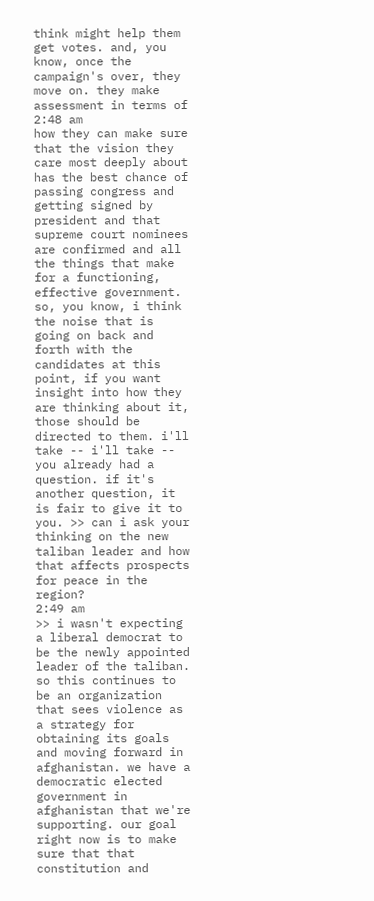think might help them get votes. and, you know, once the campaign's over, they move on. they make assessment in terms of
2:48 am
how they can make sure that the vision they care most deeply about has the best chance of passing congress and getting signed by president and that supreme court nominees are confirmed and all the things that make for a functioning, effective government. so, you know, i think the noise that is going on back and forth with the candidates at this point, if you want insight into how they are thinking about it, those should be directed to them. i'll take -- i'll take -- you already had a question. if it's another question, it is fair to give it to you. >> can i ask your thinking on the new taliban leader and how that affects prospects for peace in the region?
2:49 am
>> i wasn't expecting a liberal democrat to be the newly appointed leader of the taliban. so this continues to be an organization that sees violence as a strategy for obtaining its goals and moving forward in afghanistan. we have a democratic elected government in afghanistan that we're supporting. our goal right now is to make sure that that constitution and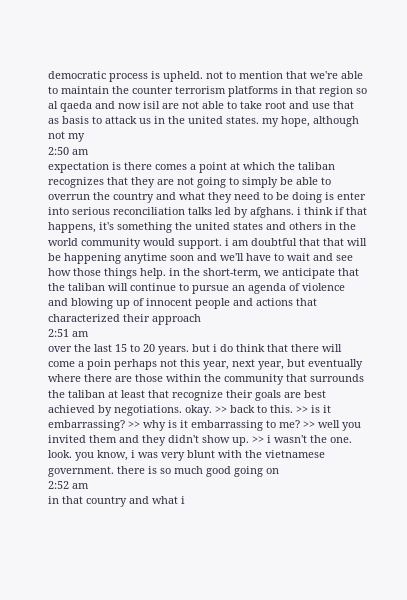democratic process is upheld. not to mention that we're able to maintain the counter terrorism platforms in that region so al qaeda and now isil are not able to take root and use that as basis to attack us in the united states. my hope, although not my
2:50 am
expectation is there comes a point at which the taliban recognizes that they are not going to simply be able to overrun the country and what they need to be doing is enter into serious reconciliation talks led by afghans. i think if that happens, it's something the united states and others in the world community would support. i am doubtful that that will be happening anytime soon and we'll have to wait and see how those things help. in the short-term, we anticipate that the taliban will continue to pursue an agenda of violence and blowing up of innocent people and actions that characterized their approach
2:51 am
over the last 15 to 20 years. but i do think that there will come a poin perhaps not this year, next year, but eventually where there are those within the community that surrounds the taliban at least that recognize their goals are best achieved by negotiations. okay. >> back to this. >> is it embarrassing? >> why is it embarrassing to me? >> well you invited them and they didn't show up. >> i wasn't the one. look. you know, i was very blunt with the vietnamese government. there is so much good going on
2:52 am
in that country and what i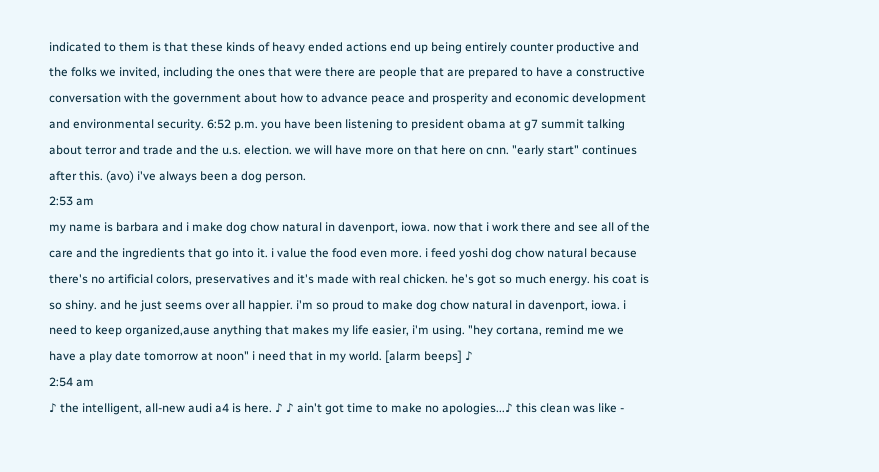indicated to them is that these kinds of heavy ended actions end up being entirely counter productive and the folks we invited, including the ones that were there are people that are prepared to have a constructive conversation with the government about how to advance peace and prosperity and economic development and environmental security. 6:52 p.m. you have been listening to president obama at g7 summit talking about terror and trade and the u.s. election. we will have more on that here on cnn. "early start" continues after this. (avo) i've always been a dog person.
2:53 am
my name is barbara and i make dog chow natural in davenport, iowa. now that i work there and see all of the care and the ingredients that go into it. i value the food even more. i feed yoshi dog chow natural because there's no artificial colors, preservatives and it's made with real chicken. he's got so much energy. his coat is so shiny. and he just seems over all happier. i'm so proud to make dog chow natural in davenport, iowa. i need to keep organized,ause anything that makes my life easier, i'm using. "hey cortana, remind me we have a play date tomorrow at noon" i need that in my world. [alarm beeps] ♪
2:54 am
♪ the intelligent, all-new audi a4 is here. ♪ ♪ ain't got time to make no apologies...♪ this clean was like -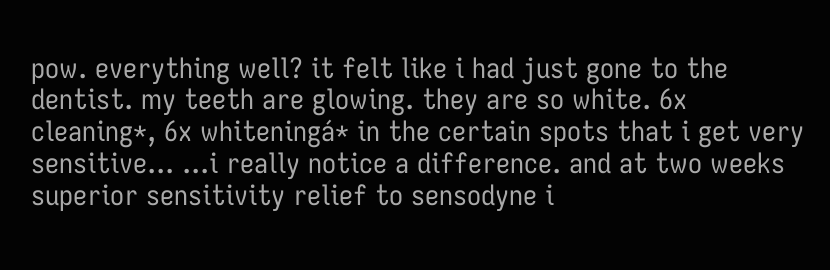pow. everything well? it felt like i had just gone to the dentist. my teeth are glowing. they are so white. 6x cleaning*, 6x whiteningá* in the certain spots that i get very sensitive... ...i really notice a difference. and at two weeks superior sensitivity relief to sensodyne i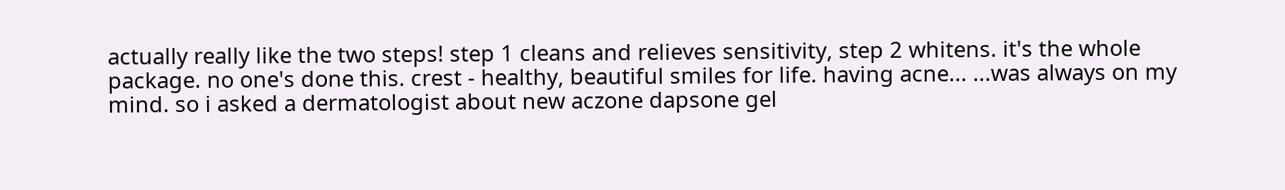actually really like the two steps! step 1 cleans and relieves sensitivity, step 2 whitens. it's the whole package. no one's done this. crest - healthy, beautiful smiles for life. having acne... ...was always on my mind. so i asked a dermatologist about new aczone dapsone gel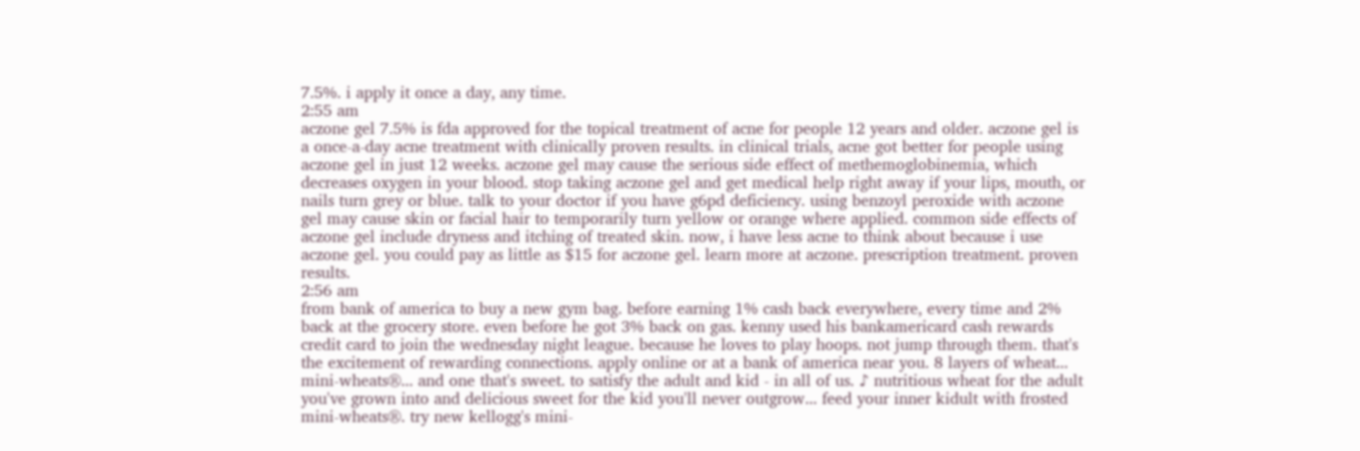7.5%. i apply it once a day, any time.
2:55 am
aczone gel 7.5% is fda approved for the topical treatment of acne for people 12 years and older. aczone gel is a once-a-day acne treatment with clinically proven results. in clinical trials, acne got better for people using aczone gel in just 12 weeks. aczone gel may cause the serious side effect of methemoglobinemia, which decreases oxygen in your blood. stop taking aczone gel and get medical help right away if your lips, mouth, or nails turn grey or blue. talk to your doctor if you have g6pd deficiency. using benzoyl peroxide with aczone gel may cause skin or facial hair to temporarily turn yellow or orange where applied. common side effects of aczone gel include dryness and itching of treated skin. now, i have less acne to think about because i use aczone gel. you could pay as little as $15 for aczone gel. learn more at aczone. prescription treatment. proven results.
2:56 am
from bank of america to buy a new gym bag. before earning 1% cash back everywhere, every time and 2% back at the grocery store. even before he got 3% back on gas. kenny used his bankamericard cash rewards credit card to join the wednesday night league. because he loves to play hoops. not jump through them. that's the excitement of rewarding connections. apply online or at a bank of america near you. 8 layers of wheat... mini-wheats®... and one that's sweet. to satisfy the adult and kid - in all of us. ♪ nutritious wheat for the adult you've grown into and delicious sweet for the kid you'll never outgrow... feed your inner kidult with frosted mini-wheats®. try new kellogg's mini-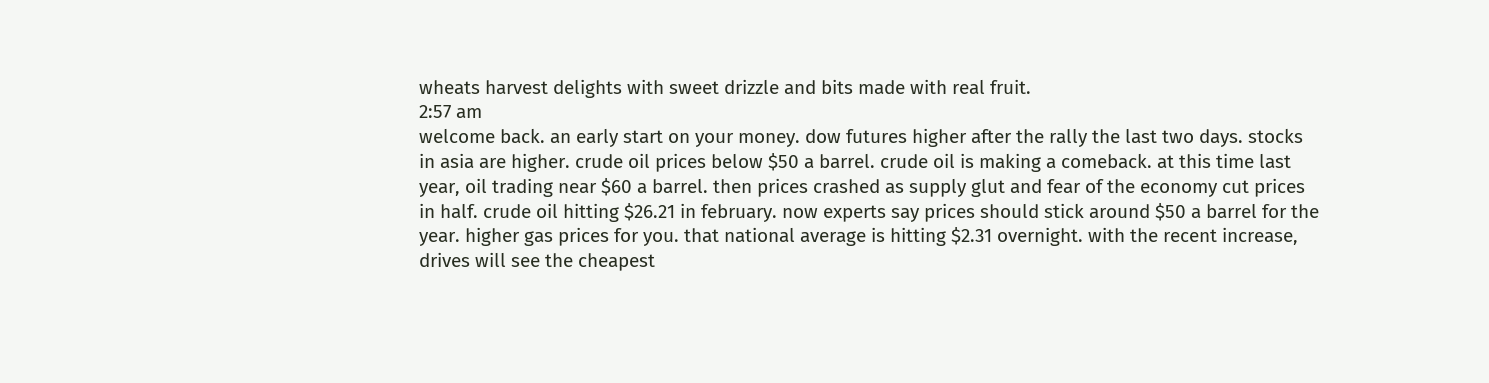wheats harvest delights with sweet drizzle and bits made with real fruit.
2:57 am
welcome back. an early start on your money. dow futures higher after the rally the last two days. stocks in asia are higher. crude oil prices below $50 a barrel. crude oil is making a comeback. at this time last year, oil trading near $60 a barrel. then prices crashed as supply glut and fear of the economy cut prices in half. crude oil hitting $26.21 in february. now experts say prices should stick around $50 a barrel for the year. higher gas prices for you. that national average is hitting $2.31 overnight. with the recent increase, drives will see the cheapest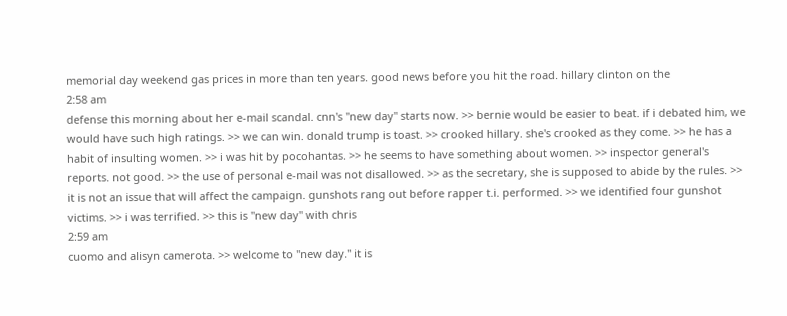memorial day weekend gas prices in more than ten years. good news before you hit the road. hillary clinton on the
2:58 am
defense this morning about her e-mail scandal. cnn's "new day" starts now. >> bernie would be easier to beat. if i debated him, we would have such high ratings. >> we can win. donald trump is toast. >> crooked hillary. she's crooked as they come. >> he has a habit of insulting women. >> i was hit by pocohantas. >> he seems to have something about women. >> inspector general's reports. not good. >> the use of personal e-mail was not disallowed. >> as the secretary, she is supposed to abide by the rules. >> it is not an issue that will affect the campaign. gunshots rang out before rapper t.i. performed. >> we identified four gunshot victims. >> i was terrified. >> this is "new day" with chris
2:59 am
cuomo and alisyn camerota. >> welcome to "new day." it is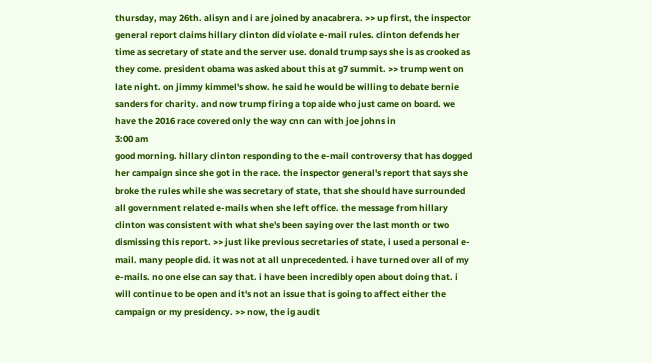thursday, may 26th. alisyn and i are joined by anacabrera. >> up first, the inspector general report claims hillary clinton did violate e-mail rules. clinton defends her time as secretary of state and the server use. donald trump says she is as crooked as they come. president obama was asked about this at g7 summit. >> trump went on late night. on jimmy kimmel's show. he said he would be willing to debate bernie sanders for charity. and now trump firing a top aide who just came on board. we have the 2016 race covered only the way cnn can with joe johns in
3:00 am
good morning. hillary clinton responding to the e-mail controversy that has dogged her campaign since she got in the race. the inspector general's report that says she broke the rules while she was secretary of state, that she should have surrounded all government related e-mails when she left office. the message from hillary clinton was consistent with what she's been saying over the last month or two dismissing this report. >> just like previous secretaries of state, i used a personal e-mail. many people did. it was not at all unprecedented. i have turned over all of my e-mails. no one else can say that. i have been incredibly open about doing that. i will continue to be open and it's not an issue that is going to affect either the campaign or my presidency. >> now, the ig audit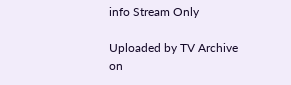info Stream Only

Uploaded by TV Archive on